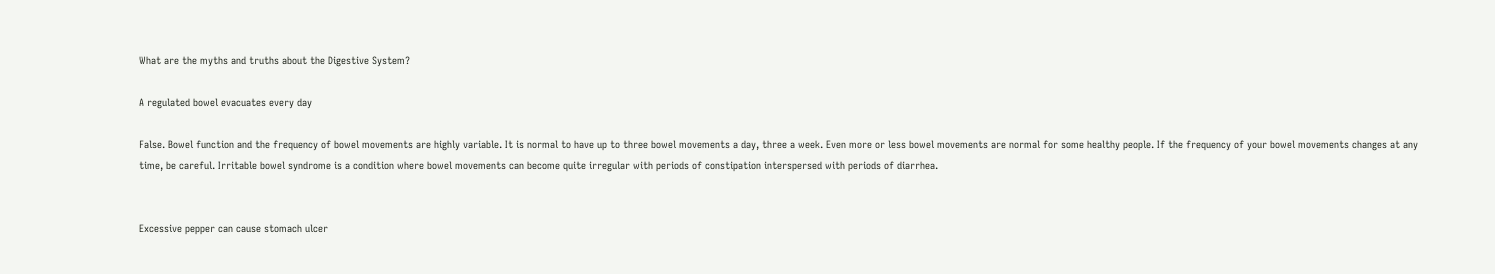What are the myths and truths about the Digestive System?

A regulated bowel evacuates every day

False. Bowel function and the frequency of bowel movements are highly variable. It is normal to have up to three bowel movements a day, three a week. Even more or less bowel movements are normal for some healthy people. If the frequency of your bowel movements changes at any time, be careful. Irritable bowel syndrome is a condition where bowel movements can become quite irregular with periods of constipation interspersed with periods of diarrhea.


Excessive pepper can cause stomach ulcer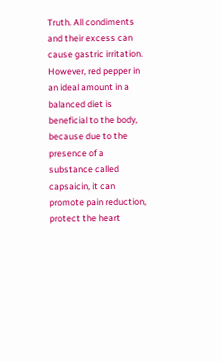Truth. All condiments and their excess can cause gastric irritation. However, red pepper in an ideal amount in a balanced diet is beneficial to the body, because due to the presence of a substance called capsaicin, it can promote pain reduction, protect the heart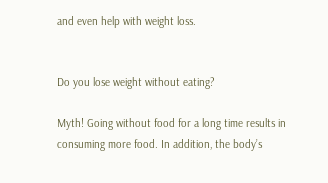and even help with weight loss.


Do you lose weight without eating?

Myth! Going without food for a long time results in consuming more food. In addition, the body’s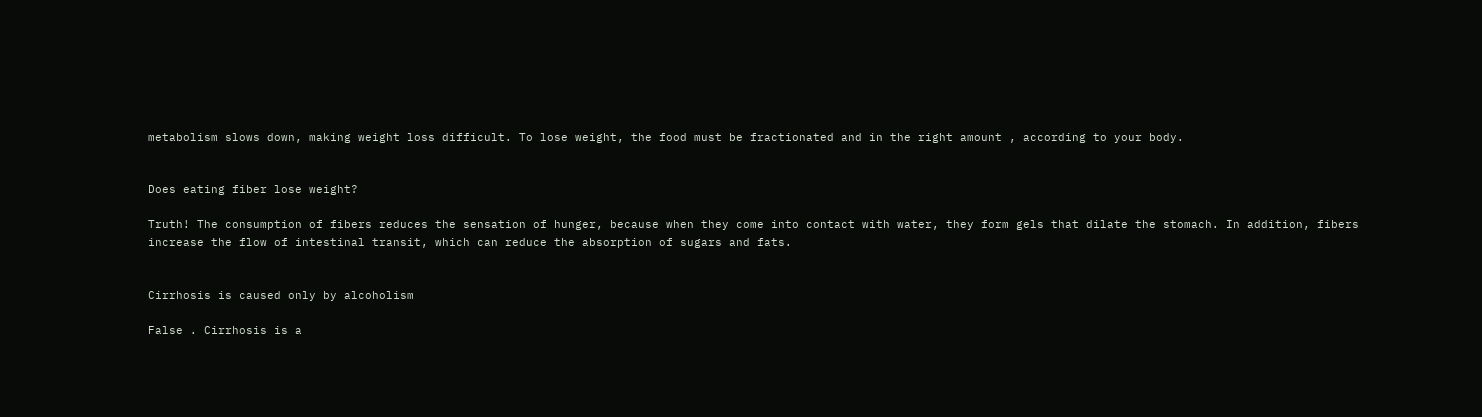metabolism slows down, making weight loss difficult. To lose weight, the food must be fractionated and in the right amount , according to your body.


Does eating fiber lose weight?

Truth! The consumption of fibers reduces the sensation of hunger, because when they come into contact with water, they form gels that dilate the stomach. In addition, fibers increase the flow of intestinal transit, which can reduce the absorption of sugars and fats.


Cirrhosis is caused only by alcoholism

False . Cirrhosis is a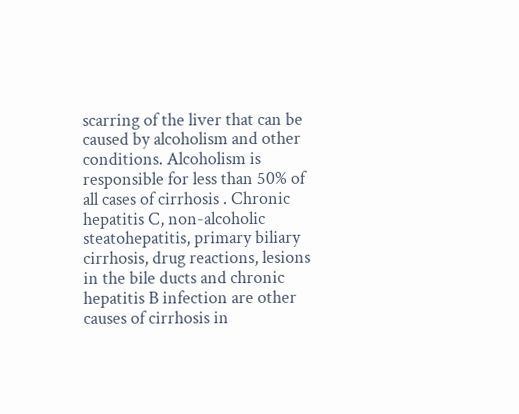scarring of the liver that can be caused by alcoholism and other conditions. Alcoholism is responsible for less than 50% of all cases of cirrhosis . Chronic hepatitis C, non-alcoholic steatohepatitis, primary biliary cirrhosis, drug reactions, lesions in the bile ducts and chronic hepatitis B infection are other causes of cirrhosis in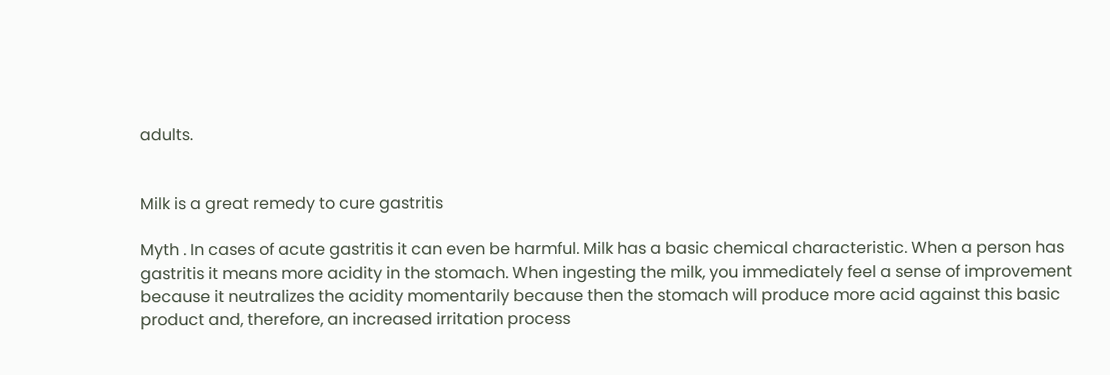adults.


Milk is a great remedy to cure gastritis

Myth . In cases of acute gastritis it can even be harmful. Milk has a basic chemical characteristic. When a person has gastritis it means more acidity in the stomach. When ingesting the milk, you immediately feel a sense of improvement because it neutralizes the acidity momentarily because then the stomach will produce more acid against this basic product and, therefore, an increased irritation process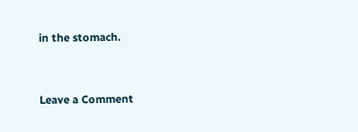in the stomach.


Leave a Comment